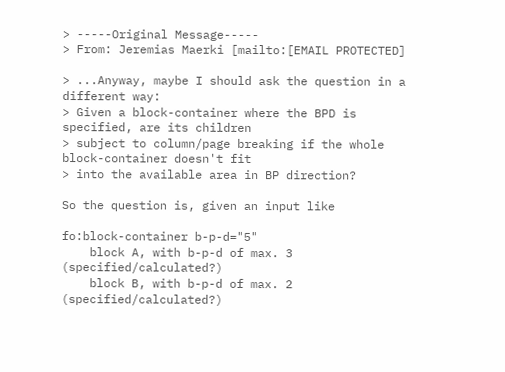> -----Original Message-----
> From: Jeremias Maerki [mailto:[EMAIL PROTECTED]

> ...Anyway, maybe I should ask the question in a different way:
> Given a block-container where the BPD is specified, are its children
> subject to column/page breaking if the whole block-container doesn't fit
> into the available area in BP direction?

So the question is, given an input like

fo:block-container b-p-d="5"
    block A, with b-p-d of max. 3 (specified/calculated?)
    block B, with b-p-d of max. 2 (specified/calculated?)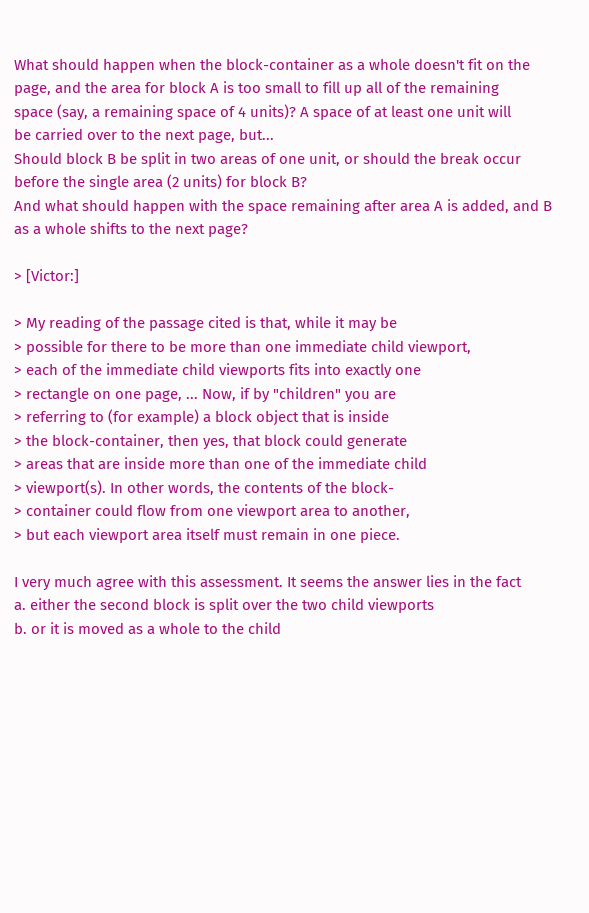What should happen when the block-container as a whole doesn't fit on the
page, and the area for block A is too small to fill up all of the remaining
space (say, a remaining space of 4 units)? A space of at least one unit will
be carried over to the next page, but...
Should block B be split in two areas of one unit, or should the break occur
before the single area (2 units) for block B?
And what should happen with the space remaining after area A is added, and B
as a whole shifts to the next page?

> [Victor:]

> My reading of the passage cited is that, while it may be
> possible for there to be more than one immediate child viewport,
> each of the immediate child viewports fits into exactly one
> rectangle on one page, ... Now, if by "children" you are
> referring to (for example) a block object that is inside
> the block-container, then yes, that block could generate
> areas that are inside more than one of the immediate child
> viewport(s). In other words, the contents of the block-
> container could flow from one viewport area to another,
> but each viewport area itself must remain in one piece.

I very much agree with this assessment. It seems the answer lies in the fact
a. either the second block is split over the two child viewports
b. or it is moved as a whole to the child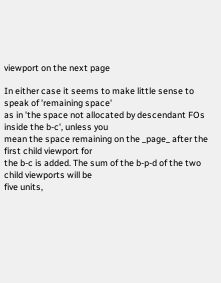viewport on the next page

In either case it seems to make little sense to speak of 'remaining space'
as in 'the space not allocated by descendant FOs inside the b-c', unless you
mean the space remaining on the _page_ after the first child viewport for
the b-c is added. The sum of the b-p-d of the two child viewports will be
five units,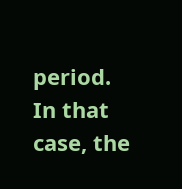period.
In that case, the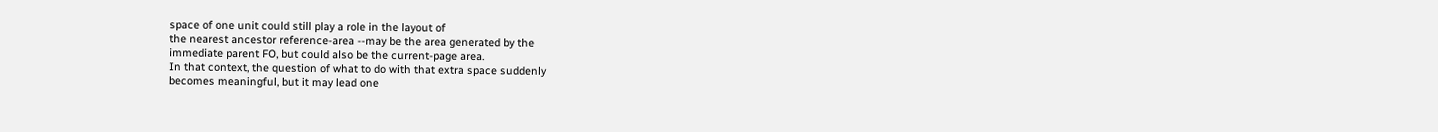space of one unit could still play a role in the layout of
the nearest ancestor reference-area --may be the area generated by the
immediate parent FO, but could also be the current-page area.
In that context, the question of what to do with that extra space suddenly
becomes meaningful, but it may lead one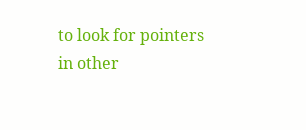to look for pointers in other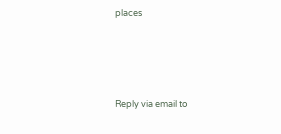places




Reply via email to